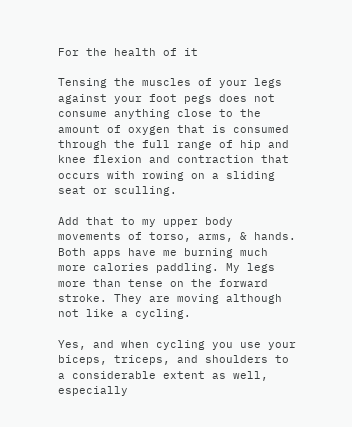For the health of it

Tensing the muscles of your legs against your foot pegs does not consume anything close to the amount of oxygen that is consumed through the full range of hip and knee flexion and contraction that occurs with rowing on a sliding seat or sculling.

Add that to my upper body movements of torso, arms, & hands. Both apps have me burning much more calories paddling. My legs more than tense on the forward stroke. They are moving although not like a cycling.

Yes, and when cycling you use your biceps, triceps, and shoulders to a considerable extent as well, especially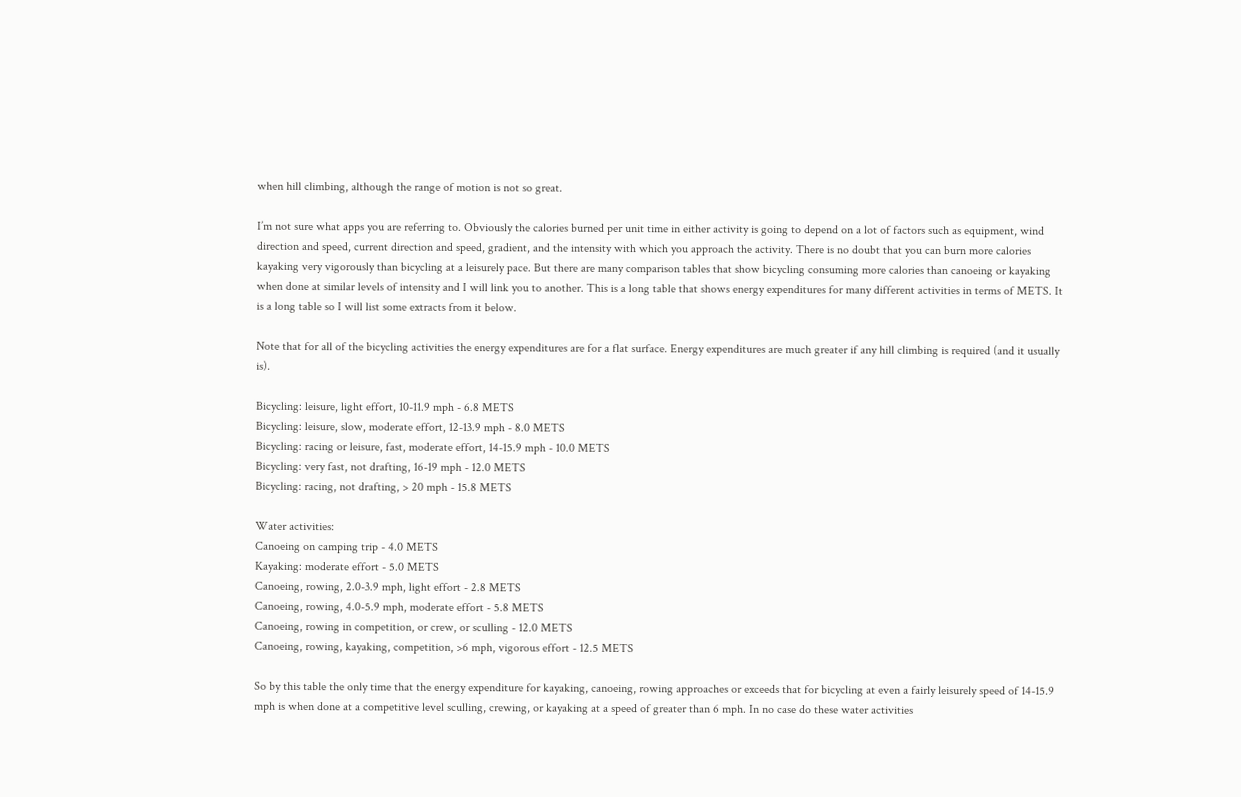when hill climbing, although the range of motion is not so great.

I’m not sure what apps you are referring to. Obviously the calories burned per unit time in either activity is going to depend on a lot of factors such as equipment, wind direction and speed, current direction and speed, gradient, and the intensity with which you approach the activity. There is no doubt that you can burn more calories kayaking very vigorously than bicycling at a leisurely pace. But there are many comparison tables that show bicycling consuming more calories than canoeing or kayaking when done at similar levels of intensity and I will link you to another. This is a long table that shows energy expenditures for many different activities in terms of METS. It is a long table so I will list some extracts from it below.

Note that for all of the bicycling activities the energy expenditures are for a flat surface. Energy expenditures are much greater if any hill climbing is required (and it usually is).

Bicycling: leisure, light effort, 10-11.9 mph - 6.8 METS
Bicycling: leisure, slow, moderate effort, 12-13.9 mph - 8.0 METS
Bicycling: racing or leisure, fast, moderate effort, 14-15.9 mph - 10.0 METS
Bicycling: very fast, not drafting, 16-19 mph - 12.0 METS
Bicycling: racing, not drafting, > 20 mph - 15.8 METS

Water activities:
Canoeing on camping trip - 4.0 METS
Kayaking: moderate effort - 5.0 METS
Canoeing, rowing, 2.0-3.9 mph, light effort - 2.8 METS
Canoeing, rowing, 4.0-5.9 mph, moderate effort - 5.8 METS
Canoeing, rowing in competition, or crew, or sculling - 12.0 METS
Canoeing, rowing, kayaking, competition, >6 mph, vigorous effort - 12.5 METS

So by this table the only time that the energy expenditure for kayaking, canoeing, rowing approaches or exceeds that for bicycling at even a fairly leisurely speed of 14-15.9 mph is when done at a competitive level sculling, crewing, or kayaking at a speed of greater than 6 mph. In no case do these water activities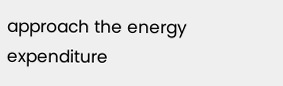approach the energy expenditure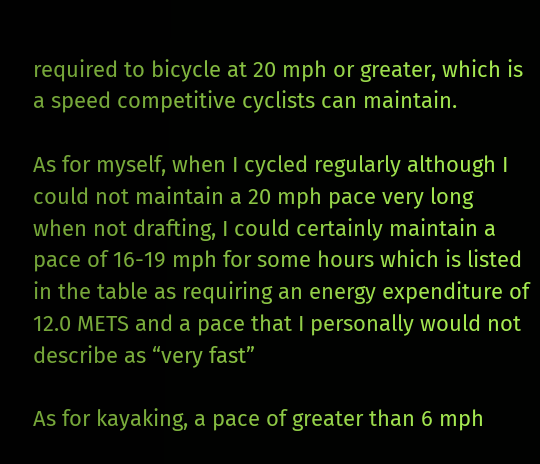required to bicycle at 20 mph or greater, which is a speed competitive cyclists can maintain.

As for myself, when I cycled regularly although I could not maintain a 20 mph pace very long when not drafting, I could certainly maintain a pace of 16-19 mph for some hours which is listed in the table as requiring an energy expenditure of 12.0 METS and a pace that I personally would not describe as “very fast”

As for kayaking, a pace of greater than 6 mph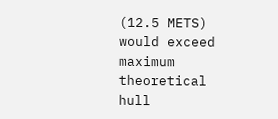(12.5 METS) would exceed maximum theoretical hull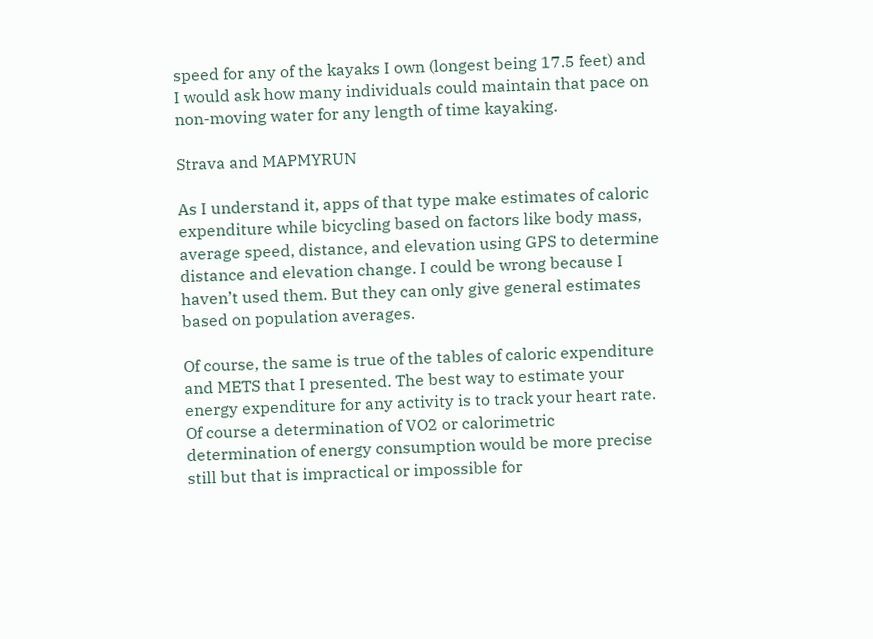speed for any of the kayaks I own (longest being 17.5 feet) and I would ask how many individuals could maintain that pace on non-moving water for any length of time kayaking.

Strava and MAPMYRUN

As I understand it, apps of that type make estimates of caloric expenditure while bicycling based on factors like body mass, average speed, distance, and elevation using GPS to determine distance and elevation change. I could be wrong because I haven’t used them. But they can only give general estimates based on population averages.

Of course, the same is true of the tables of caloric expenditure and METS that I presented. The best way to estimate your energy expenditure for any activity is to track your heart rate. Of course a determination of VO2 or calorimetric determination of energy consumption would be more precise still but that is impractical or impossible for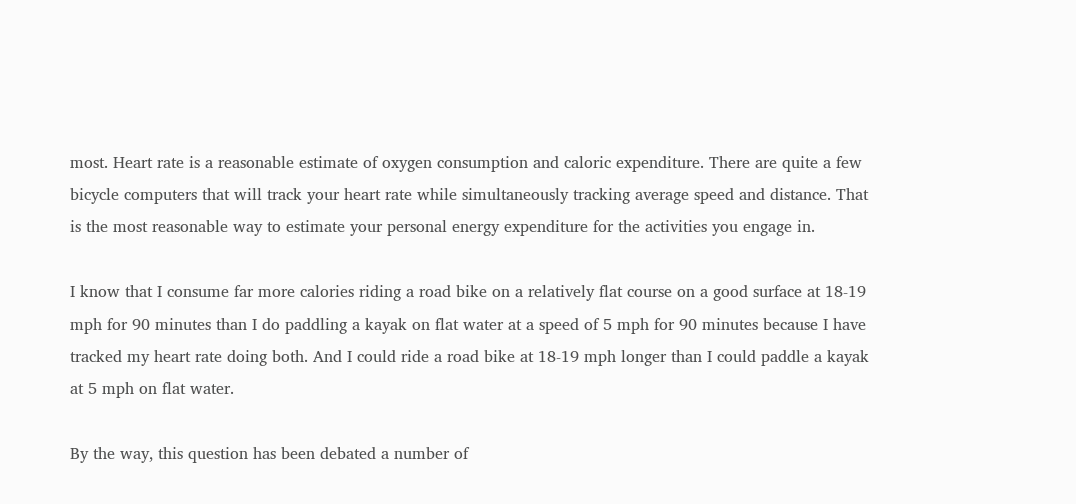most. Heart rate is a reasonable estimate of oxygen consumption and caloric expenditure. There are quite a few bicycle computers that will track your heart rate while simultaneously tracking average speed and distance. That is the most reasonable way to estimate your personal energy expenditure for the activities you engage in.

I know that I consume far more calories riding a road bike on a relatively flat course on a good surface at 18-19 mph for 90 minutes than I do paddling a kayak on flat water at a speed of 5 mph for 90 minutes because I have tracked my heart rate doing both. And I could ride a road bike at 18-19 mph longer than I could paddle a kayak at 5 mph on flat water.

By the way, this question has been debated a number of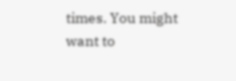times. You might want to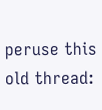peruse this old thread: